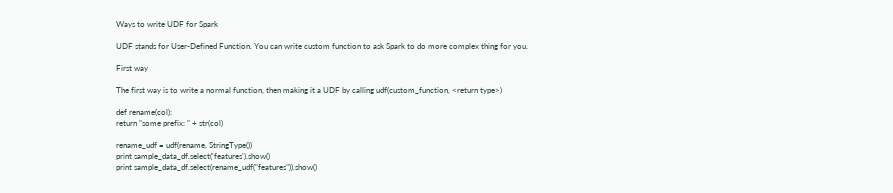Ways to write UDF for Spark

UDF stands for User-Defined Function. You can write custom function to ask Spark to do more complex thing for you.

First way

The first way is to write a normal function, then making it a UDF by calling udf(custom_function, <return type>)

def rename(col):
return "some prefix: " + str(col)

rename_udf = udf(rename, StringType())
print sample_data_df.select('features').show()
print sample_data_df.select(rename_udf("features")).show()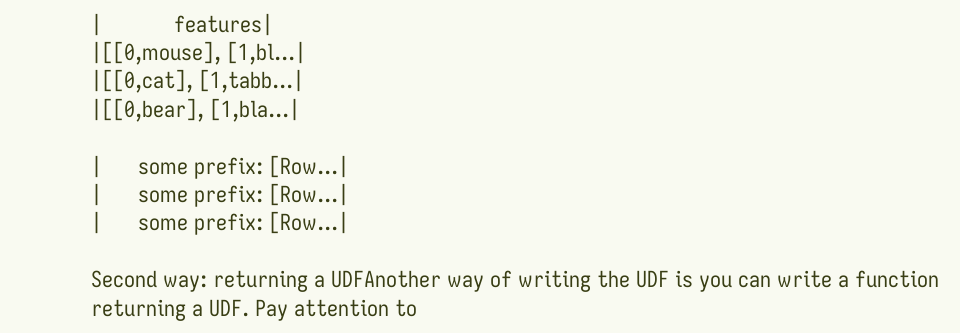|            features|
|[[0,mouse], [1,bl...|
|[[0,cat], [1,tabb...|
|[[0,bear], [1,bla...|

|      some prefix: [Row...|
|      some prefix: [Row...|
|      some prefix: [Row...|

Second way: returning a UDFAnother way of writing the UDF is you can write a function returning a UDF. Pay attention to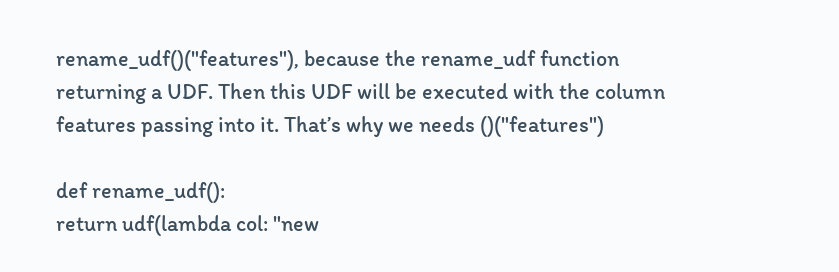rename_udf()("features"), because the rename_udf function returning a UDF. Then this UDF will be executed with the column features passing into it. That’s why we needs ()("features")

def rename_udf():
return udf(lambda col: "new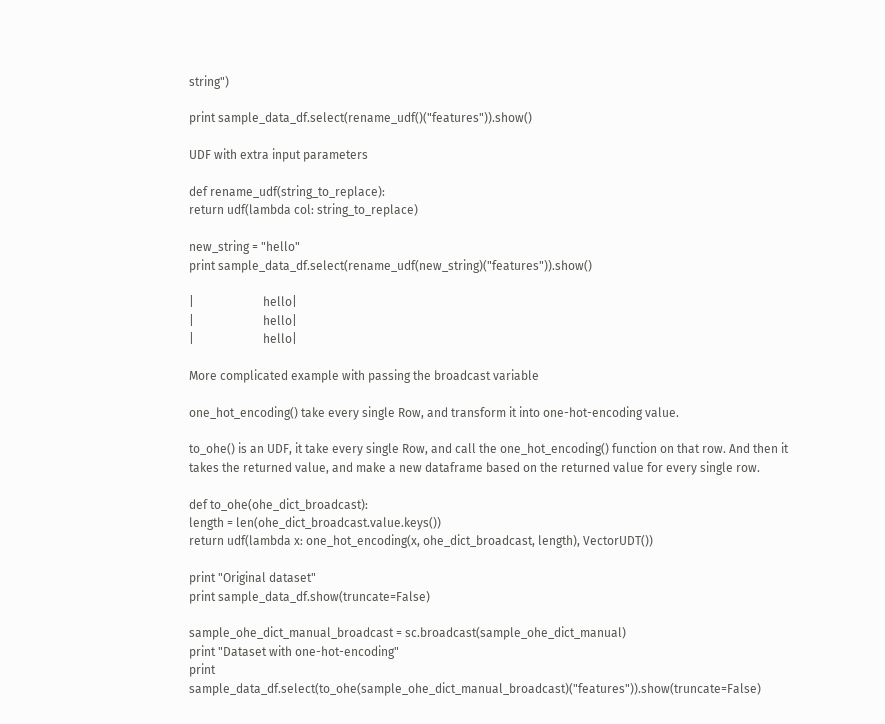string")

print sample_data_df.select(rename_udf()("features")).show()

UDF with extra input parameters

def rename_udf(string_to_replace):
return udf(lambda col: string_to_replace)

new_string = "hello"
print sample_data_df.select(rename_udf(new_string)("features")).show()

|                       hello|
|                       hello|
|                       hello|

More complicated example with passing the broadcast variable

one_hot_encoding() take every single Row, and transform it into one-hot-encoding value.

to_ohe() is an UDF, it take every single Row, and call the one_hot_encoding() function on that row. And then it takes the returned value, and make a new dataframe based on the returned value for every single row.

def to_ohe(ohe_dict_broadcast):
length = len(ohe_dict_broadcast.value.keys())
return udf(lambda x: one_hot_encoding(x, ohe_dict_broadcast, length), VectorUDT())

print "Original dataset"
print sample_data_df.show(truncate=False)

sample_ohe_dict_manual_broadcast = sc.broadcast(sample_ohe_dict_manual)
print "Dataset with one-hot-encoding"
print sample_data_df.select(to_ohe(sample_ohe_dict_manual_broadcast)("features")).show(truncate=False)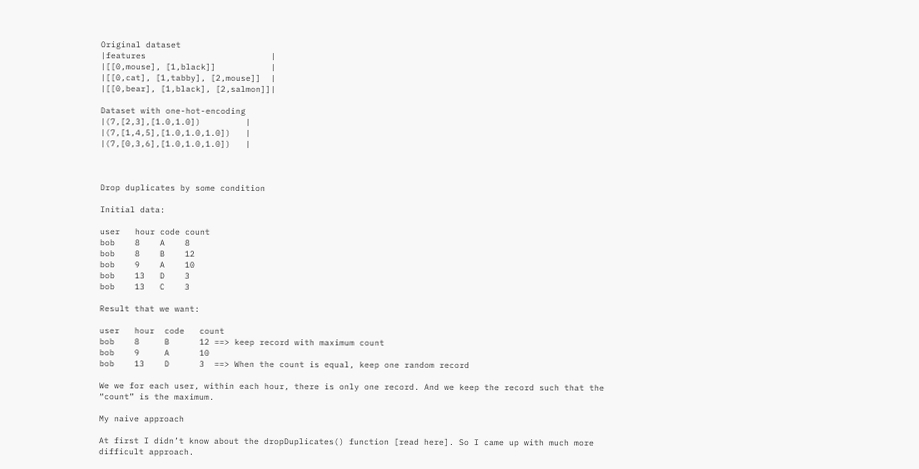Original dataset
|features                         |
|[[0,mouse], [1,black]]           |
|[[0,cat], [1,tabby], [2,mouse]]  |
|[[0,bear], [1,black], [2,salmon]]|

Dataset with one-hot-encoding
|(7,[2,3],[1.0,1.0])         |
|(7,[1,4,5],[1.0,1.0,1.0])   |
|(7,[0,3,6],[1.0,1.0,1.0])   |



Drop duplicates by some condition

Initial data:

user   hour code count
bob    8    A    8
bob    8    B    12
bob    9    A    10
bob    13   D    3
bob    13   C    3

Result that we want:

user   hour  code   count
bob    8     B      12 ==> keep record with maximum count
bob    9     A      10
bob    13    D      3  ==> When the count is equal, keep one random record

We we for each user, within each hour, there is only one record. And we keep the record such that the “count” is the maximum.

My naive approach

At first I didn’t know about the dropDuplicates() function [read here]. So I came up with much more difficult approach.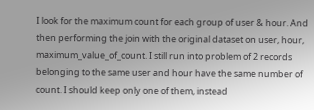I look for the maximum count for each group of user & hour. And then performing the join with the original dataset on user, hour, maximum_value_of_count. I still run into problem of 2 records belonging to the same user and hour have the same number of count. I should keep only one of them, instead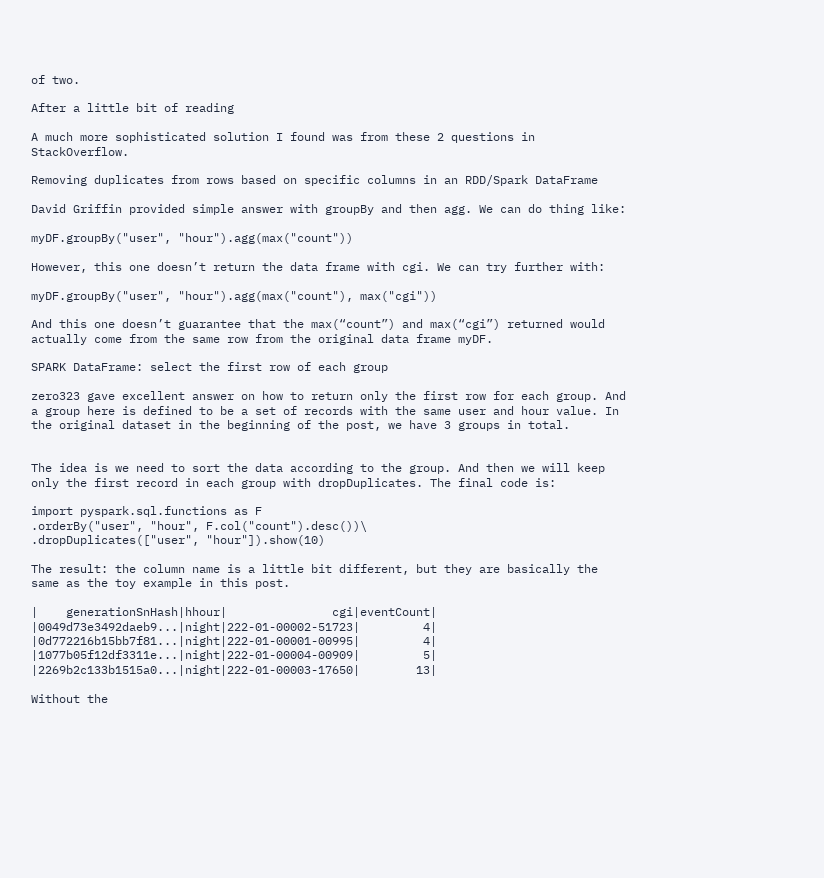of two.

After a little bit of reading

A much more sophisticated solution I found was from these 2 questions in StackOverflow.

Removing duplicates from rows based on specific columns in an RDD/Spark DataFrame

David Griffin provided simple answer with groupBy and then agg. We can do thing like:

myDF.groupBy("user", "hour").agg(max("count"))

However, this one doesn’t return the data frame with cgi. We can try further with:

myDF.groupBy("user", "hour").agg(max("count"), max("cgi"))

And this one doesn’t guarantee that the max(“count”) and max(“cgi”) returned would actually come from the same row from the original data frame myDF.

SPARK DataFrame: select the first row of each group

zero323 gave excellent answer on how to return only the first row for each group. And a group here is defined to be a set of records with the same user and hour value. In the original dataset in the beginning of the post, we have 3 groups in total.


The idea is we need to sort the data according to the group. And then we will keep only the first record in each group with dropDuplicates. The final code is:

import pyspark.sql.functions as F
.orderBy("user", "hour", F.col("count").desc())\
.dropDuplicates(["user", "hour"]).show(10)

The result: the column name is a little bit different, but they are basically the same as the toy example in this post.

|    generationSnHash|hhour|               cgi|eventCount|
|0049d73e3492daeb9...|night|222-01-00002-51723|         4|
|0d772216b15bb7f81...|night|222-01-00001-00995|         4|
|1077b05f12df3311e...|night|222-01-00004-00909|         5|
|2269b2c133b1515a0...|night|222-01-00003-17650|        13|

Without the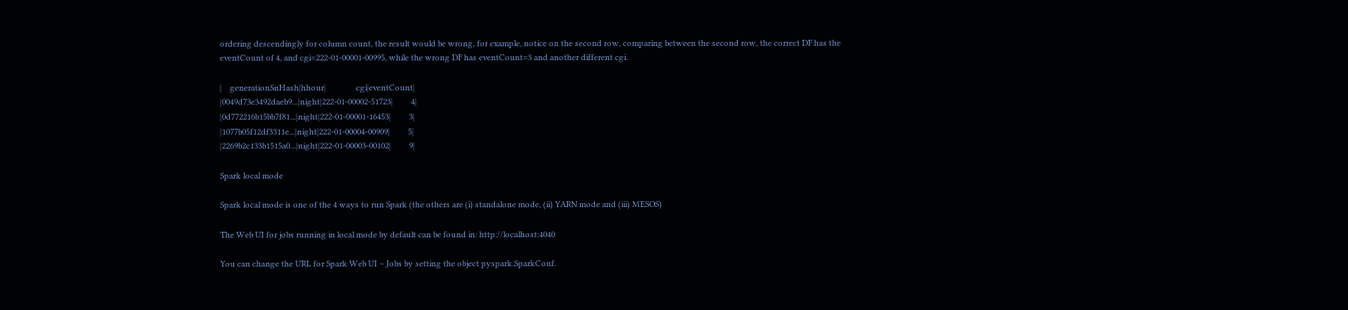ordering descendingly for column count, the result would be wrong, for example, notice on the second row, comparing between the second row, the correct DF has the eventCount of 4, and cgi=222-01-00001-00995, while the wrong DF has eventCount=3 and another different cgi.

|    generationSnHash|hhour|               cgi|eventCount|
|0049d73e3492daeb9...|night|222-01-00002-51723|         4|
|0d772216b15bb7f81...|night|222-01-00001-16453|         3|
|1077b05f12df3311e...|night|222-01-00004-00909|         5|
|2269b2c133b1515a0...|night|222-01-00003-00102|         9|

Spark local mode

Spark local mode is one of the 4 ways to run Spark (the others are (i) standalone mode, (ii) YARN mode and (iii) MESOS)

The Web UI for jobs running in local mode by default can be found in: http://localhost:4040

You can change the URL for Spark Web UI – Jobs by setting the object pyspark.SparkConf.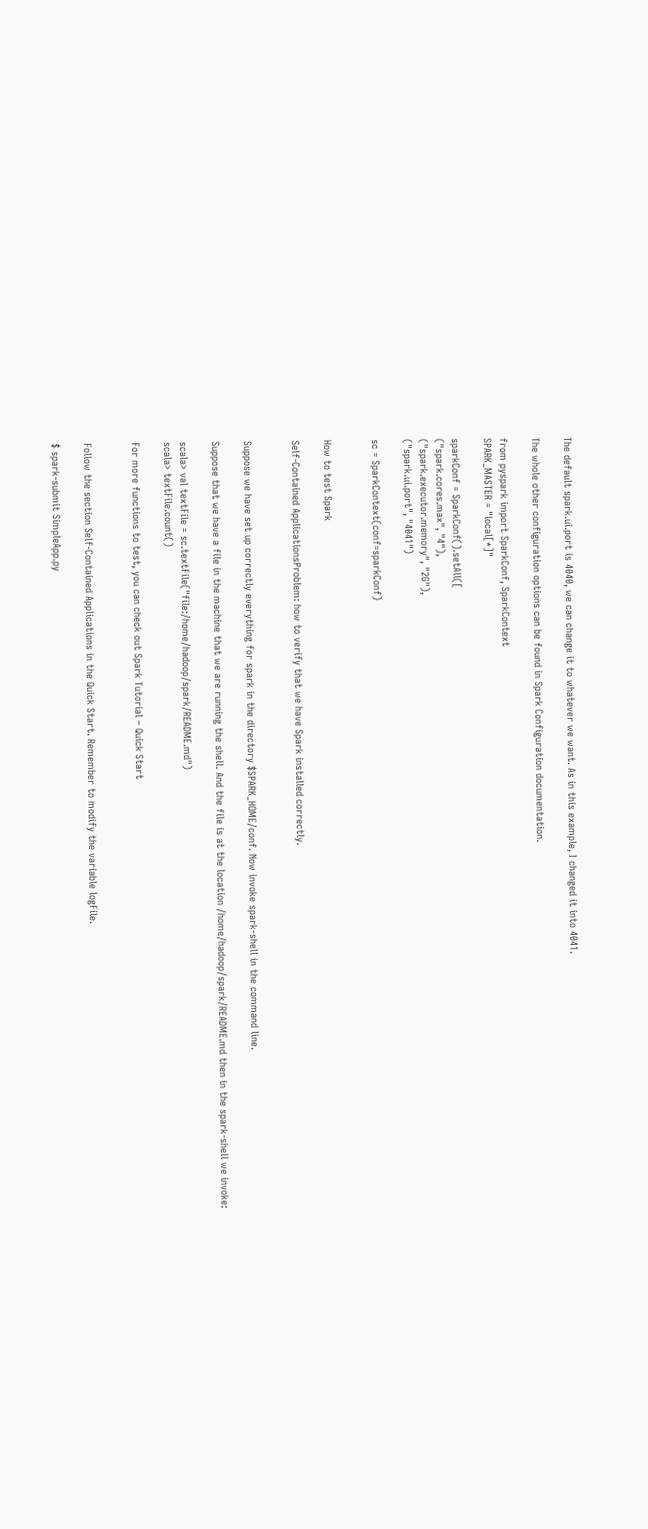The default spark.ui.port is 4040, we can change it to whatever we want. As in this example, I changed it into 4041.

The whole other configuration options can be found in Spark Configuration documentation.

from pyspark import SparkConf, SparkContext
SPARK_MASTER = "local[*]"

sparkConf = SparkConf().setAll([
("spark.cores.max", "4"),
("spark.executor.memory", "2G"),
("spark.ui.port", "4041")

sc = SparkContext(conf=sparkConf)


How to test Spark

Self-Contained ApplicationsProblem: how to verify that we have Spark installed correctly.


Suppose we have set up correctly everything for spark in the directory $SPARK_HOME/conf. Now invoke spark-shell in the command line.

Suppose that we have a file in the machine that we are running the shell. And the file is at the location /home/hadoop/spark/README.md then in the spark-shell we invoke:

scala> val textFile = sc.textFile("file:/home/hadoop/spark/README.md")
scala> textFile.count()

For more functions to test, you can check out Spark Tutorial – Quick Start


Follow the section Self-Contained Applications in the Quick Start. Remember to modify the variable logFile.

$ spark-submit SimpleApp.py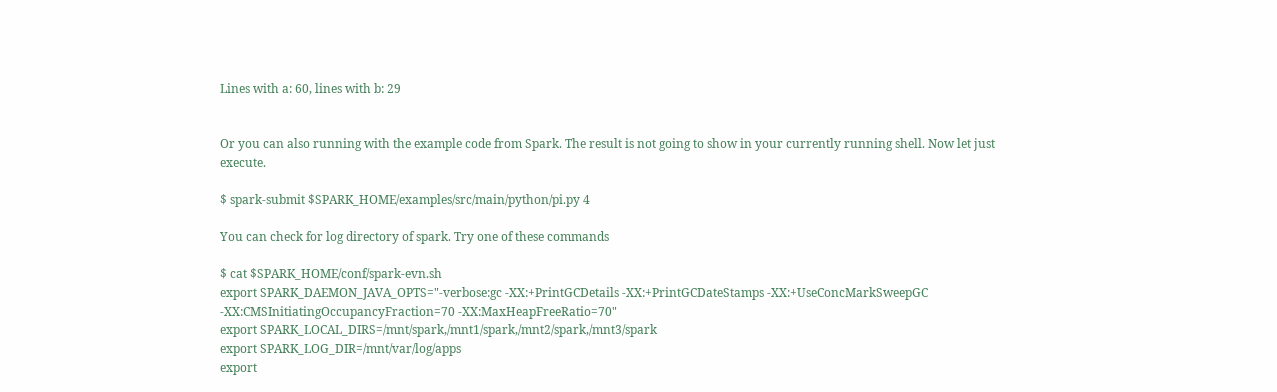Lines with a: 60, lines with b: 29


Or you can also running with the example code from Spark. The result is not going to show in your currently running shell. Now let just execute.

$ spark-submit $SPARK_HOME/examples/src/main/python/pi.py 4

You can check for log directory of spark. Try one of these commands

$ cat $SPARK_HOME/conf/spark-evn.sh
export SPARK_DAEMON_JAVA_OPTS="-verbose:gc -XX:+PrintGCDetails -XX:+PrintGCDateStamps -XX:+UseConcMarkSweepGC -XX:CMSInitiatingOccupancyFraction=70 -XX:MaxHeapFreeRatio=70"
export SPARK_LOCAL_DIRS=/mnt/spark,/mnt1/spark,/mnt2/spark,/mnt3/spark
export SPARK_LOG_DIR=/mnt/var/log/apps
export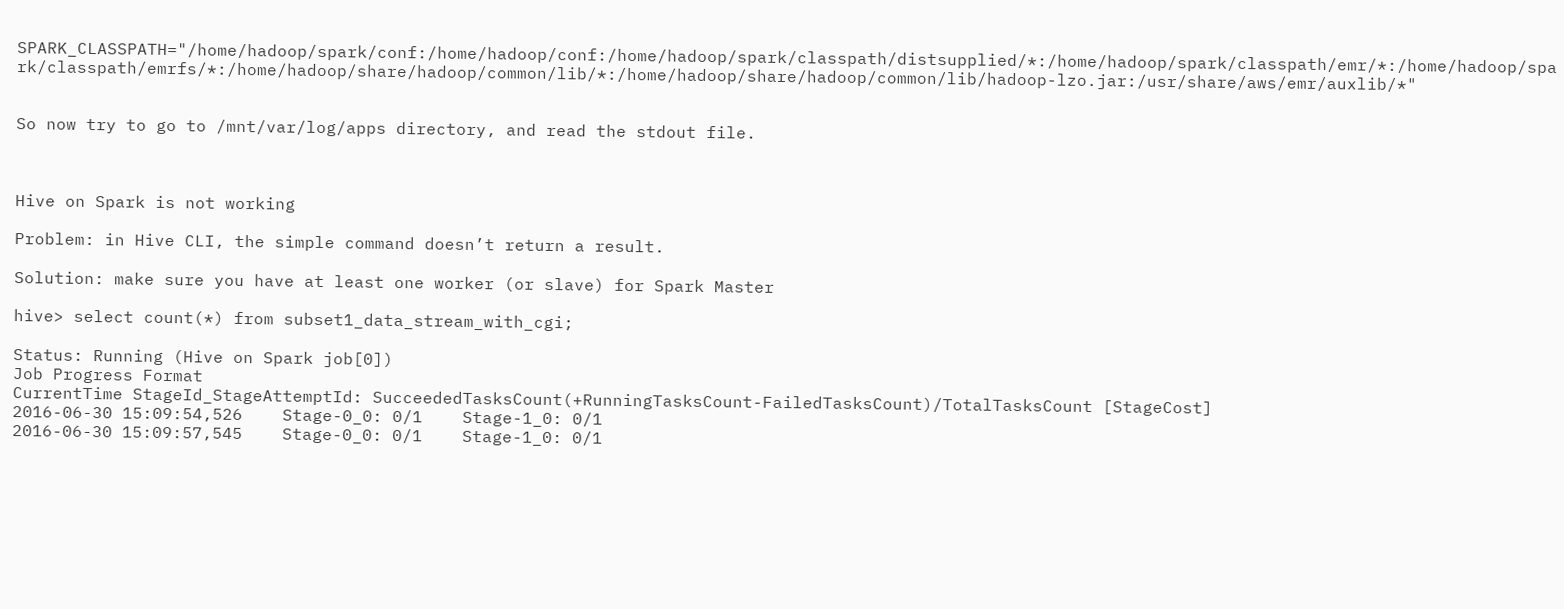SPARK_CLASSPATH="/home/hadoop/spark/conf:/home/hadoop/conf:/home/hadoop/spark/classpath/distsupplied/*:/home/hadoop/spark/classpath/emr/*:/home/hadoop/spark/classpath/emrfs/*:/home/hadoop/share/hadoop/common/lib/*:/home/hadoop/share/hadoop/common/lib/hadoop-lzo.jar:/usr/share/aws/emr/auxlib/*"


So now try to go to /mnt/var/log/apps directory, and read the stdout file.



Hive on Spark is not working

Problem: in Hive CLI, the simple command doesn’t return a result.

Solution: make sure you have at least one worker (or slave) for Spark Master

hive> select count(*) from subset1_data_stream_with_cgi;

Status: Running (Hive on Spark job[0])
Job Progress Format
CurrentTime StageId_StageAttemptId: SucceededTasksCount(+RunningTasksCount-FailedTasksCount)/TotalTasksCount [StageCost]
2016-06-30 15:09:54,526    Stage-0_0: 0/1    Stage-1_0: 0/1
2016-06-30 15:09:57,545    Stage-0_0: 0/1    Stage-1_0: 0/1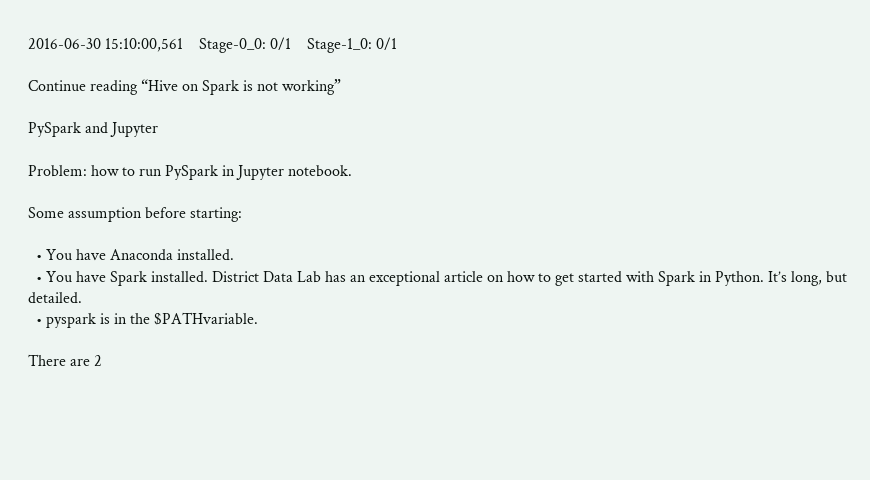2016-06-30 15:10:00,561    Stage-0_0: 0/1    Stage-1_0: 0/1

Continue reading “Hive on Spark is not working”

PySpark and Jupyter

Problem: how to run PySpark in Jupyter notebook.

Some assumption before starting:

  • You have Anaconda installed.
  • You have Spark installed. District Data Lab has an exceptional article on how to get started with Spark in Python. It’s long, but detailed.
  • pyspark is in the $PATHvariable.

There are 2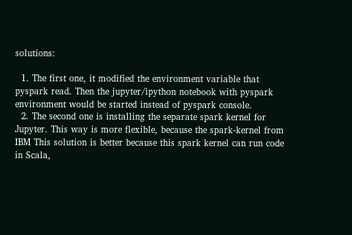solutions:

  1. The first one, it modified the environment variable that pyspark read. Then the jupyter/ipython notebook with pyspark environment would be started instead of pyspark console.
  2. The second one is installing the separate spark kernel for Jupyter. This way is more flexible, because the spark-kernel from IBM This solution is better because this spark kernel can run code in Scala,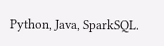Python, Java, SparkSQL.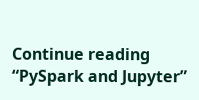Continue reading “PySpark and Jupyter”